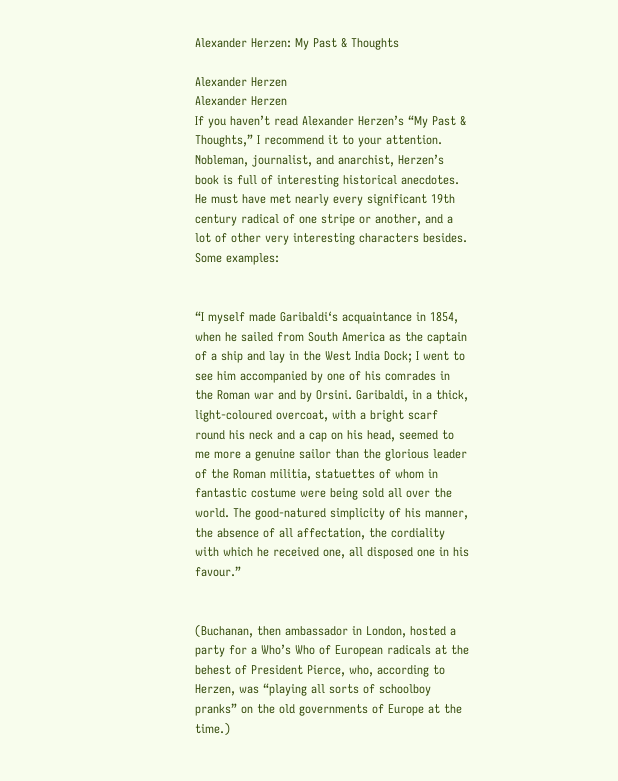Alexander Herzen: My Past & Thoughts

Alexander Herzen
Alexander Herzen
If you haven’t read Alexander Herzen’s “My Past & Thoughts,” I recommend it to your attention. Nobleman, journalist, and anarchist, Herzen’s book is full of interesting historical anecdotes. He must have met nearly every significant 19th century radical of one stripe or another, and a lot of other very interesting characters besides. Some examples:


“I myself made Garibaldi‘s acquaintance in 1854, when he sailed from South America as the captain of a ship and lay in the West India Dock; I went to see him accompanied by one of his comrades in the Roman war and by Orsini. Garibaldi, in a thick, light-coloured overcoat, with a bright scarf round his neck and a cap on his head, seemed to me more a genuine sailor than the glorious leader of the Roman militia, statuettes of whom in fantastic costume were being sold all over the world. The good-natured simplicity of his manner, the absence of all affectation, the cordiality with which he received one, all disposed one in his favour.”


(Buchanan, then ambassador in London, hosted a party for a Who’s Who of European radicals at the behest of President Pierce, who, according to Herzen, was “playing all sorts of schoolboy pranks” on the old governments of Europe at the time.)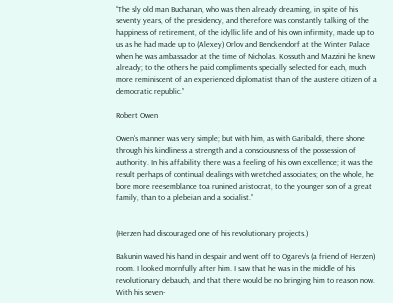“The sly old man Buchanan, who was then already dreaming, in spite of his seventy years, of the presidency, and therefore was constantly talking of the happiness of retirement, of the idyllic life and of his own infirmity, made up to us as he had made up to (Alexey) Orlov and Benckendorf at the Winter Palace when he was ambassador at the time of Nicholas. Kossuth and Mazzini he knew already; to the others he paid compliments specially selected for each, much more reminiscent of an experienced diplomatist than of the austere citizen of a democratic republic.”

Robert Owen

Owen‘s manner was very simple; but with him, as with Garibaldi, there shone through his kindliness a strength and a consciousness of the possession of authority. In his affability there was a feeling of his own excellence; it was the result perhaps of continual dealings with wretched associates; on the whole, he bore more reesemblance toa runined aristocrat, to the younger son of a great family, than to a plebeian and a socialist.”


(Herzen had discouraged one of his revolutionary projects.)

Bakunin waved his hand in despair and went off to Ogarev’s (a friend of Herzen) room. I looked mornfully after him. I saw that he was in the middle of his revolutionary debauch, and that there would be no bringing him to reason now. With his seven-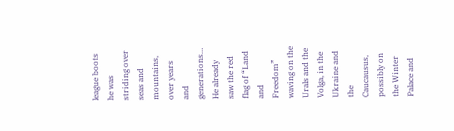league boots he was striding over seas and mountains, over years and generations… He already saw the red flag of “Land and Freedom” waving on the Urals and the Volga, in the Ukraine and the Caucausus, possibly on the Winter Palace and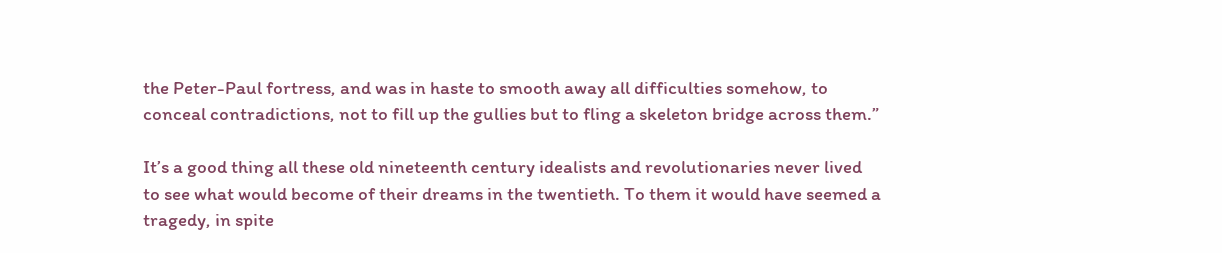the Peter-Paul fortress, and was in haste to smooth away all difficulties somehow, to conceal contradictions, not to fill up the gullies but to fling a skeleton bridge across them.”

It’s a good thing all these old nineteenth century idealists and revolutionaries never lived to see what would become of their dreams in the twentieth. To them it would have seemed a tragedy, in spite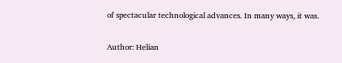of spectacular technological advances. In many ways, it was.

Author: Helian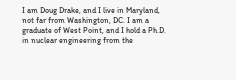I am Doug Drake, and I live in Maryland, not far from Washington, DC. I am a graduate of West Point, and I hold a Ph.D. in nuclear engineering from the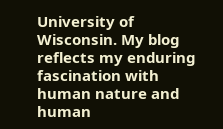University of Wisconsin. My blog reflects my enduring fascination with human nature and human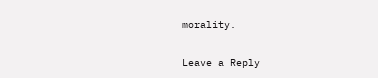morality.

Leave a Reply